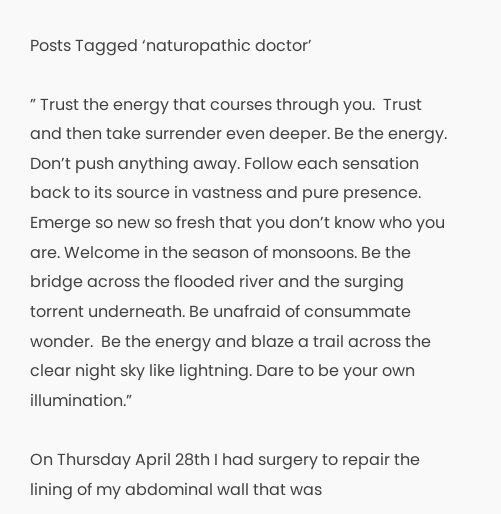Posts Tagged ‘naturopathic doctor’

” Trust the energy that courses through you.  Trust and then take surrender even deeper. Be the energy. Don’t push anything away. Follow each sensation back to its source in vastness and pure presence. Emerge so new so fresh that you don’t know who you are. Welcome in the season of monsoons. Be the bridge across the flooded river and the surging torrent underneath. Be unafraid of consummate wonder.  Be the energy and blaze a trail across the clear night sky like lightning. Dare to be your own illumination.”

On Thursday April 28th I had surgery to repair the lining of my abdominal wall that was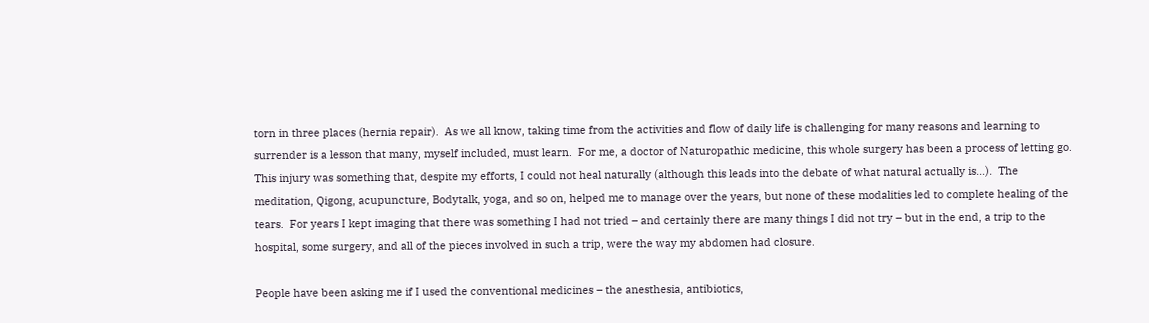torn in three places (hernia repair).  As we all know, taking time from the activities and flow of daily life is challenging for many reasons and learning to surrender is a lesson that many, myself included, must learn.  For me, a doctor of Naturopathic medicine, this whole surgery has been a process of letting go.  This injury was something that, despite my efforts, I could not heal naturally (although this leads into the debate of what natural actually is…).  The meditation, Qigong, acupuncture, Bodytalk, yoga, and so on, helped me to manage over the years, but none of these modalities led to complete healing of the tears.  For years I kept imaging that there was something I had not tried – and certainly there are many things I did not try – but in the end, a trip to the hospital, some surgery, and all of the pieces involved in such a trip, were the way my abdomen had closure.

People have been asking me if I used the conventional medicines – the anesthesia, antibiotics,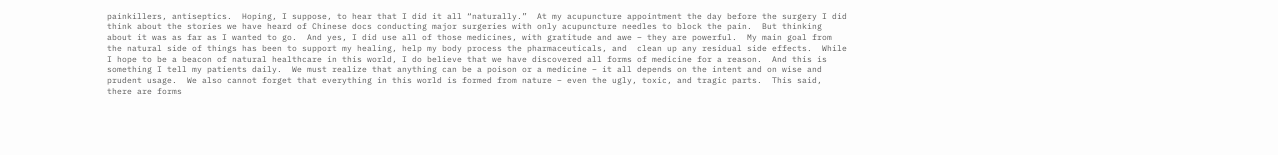painkillers, antiseptics.  Hoping, I suppose, to hear that I did it all “naturally.”  At my acupuncture appointment the day before the surgery I did think about the stories we have heard of Chinese docs conducting major surgeries with only acupuncture needles to block the pain.  But thinking about it was as far as I wanted to go.  And yes, I did use all of those medicines, with gratitude and awe – they are powerful.  My main goal from the natural side of things has been to support my healing, help my body process the pharmaceuticals, and  clean up any residual side effects.  While I hope to be a beacon of natural healthcare in this world, I do believe that we have discovered all forms of medicine for a reason.  And this is something I tell my patients daily.  We must realize that anything can be a poison or a medicine – it all depends on the intent and on wise and prudent usage.  We also cannot forget that everything in this world is formed from nature – even the ugly, toxic, and tragic parts.  This said, there are forms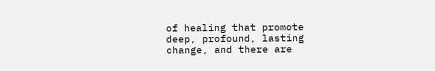of healing that promote deep, profound, lasting change, and there are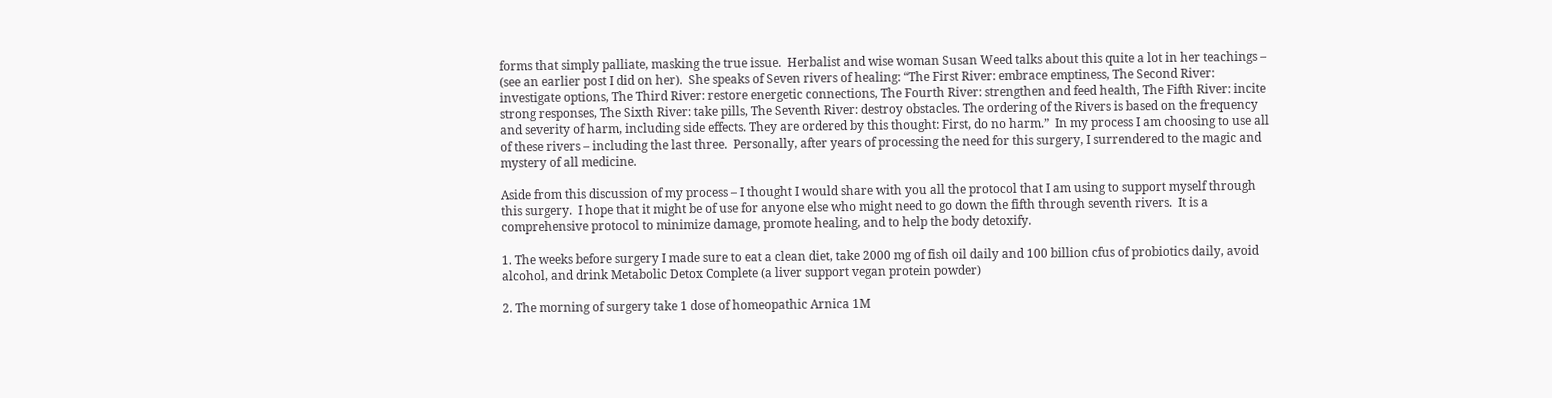forms that simply palliate, masking the true issue.  Herbalist and wise woman Susan Weed talks about this quite a lot in her teachings – (see an earlier post I did on her).  She speaks of Seven rivers of healing: “The First River: embrace emptiness, The Second River: investigate options, The Third River: restore energetic connections, The Fourth River: strengthen and feed health, The Fifth River: incite strong responses, The Sixth River: take pills, The Seventh River: destroy obstacles. The ordering of the Rivers is based on the frequency and severity of harm, including side effects. They are ordered by this thought: First, do no harm.”  In my process I am choosing to use all of these rivers – including the last three.  Personally, after years of processing the need for this surgery, I surrendered to the magic and mystery of all medicine.

Aside from this discussion of my process – I thought I would share with you all the protocol that I am using to support myself through this surgery.  I hope that it might be of use for anyone else who might need to go down the fifth through seventh rivers.  It is a comprehensive protocol to minimize damage, promote healing, and to help the body detoxify.

1. The weeks before surgery I made sure to eat a clean diet, take 2000 mg of fish oil daily and 100 billion cfus of probiotics daily, avoid alcohol, and drink Metabolic Detox Complete (a liver support vegan protein powder)

2. The morning of surgery take 1 dose of homeopathic Arnica 1M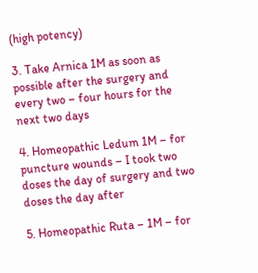(high potency)

3. Take Arnica 1M as soon as possible after the surgery and every two – four hours for the next two days

4. Homeopathic Ledum 1M – for puncture wounds – I took two doses the day of surgery and two doses the day after

5. Homeopathic Ruta – 1M – for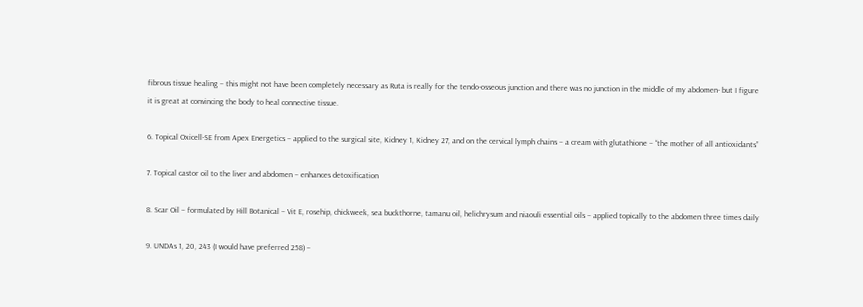fibrous tissue healing – this might not have been completely necessary as Ruta is really for the tendo-osseous junction and there was no junction in the middle of my abdomen- but I figure it is great at convincing the body to heal connective tissue.

6. Topical Oxicell-SE from Apex Energetics – applied to the surgical site, Kidney 1, Kidney 27, and on the cervical lymph chains – a cream with glutathione – “the mother of all antioxidants”

7. Topical castor oil to the liver and abdomen – enhances detoxification

8. Scar Oil – formulated by Hill Botanical – Vit E, rosehip, chickweek, sea buckthorne, tamanu oil, helichrysum and niaouli essential oils – applied topically to the abdomen three times daily

9. UNDAs 1, 20, 243 (I would have preferred 258) –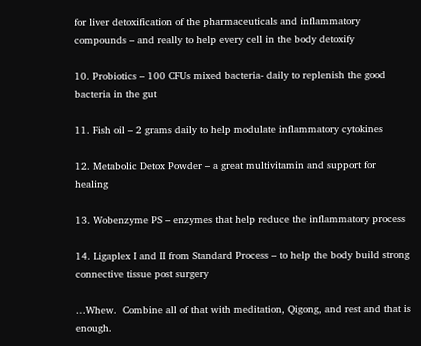for liver detoxification of the pharmaceuticals and inflammatory compounds – and really to help every cell in the body detoxify

10. Probiotics – 100 CFUs mixed bacteria- daily to replenish the good bacteria in the gut

11. Fish oil – 2 grams daily to help modulate inflammatory cytokines

12. Metabolic Detox Powder – a great multivitamin and support for healing

13. Wobenzyme PS – enzymes that help reduce the inflammatory process

14. Ligaplex I and II from Standard Process – to help the body build strong connective tissue post surgery

…Whew.  Combine all of that with meditation, Qigong, and rest and that is enough.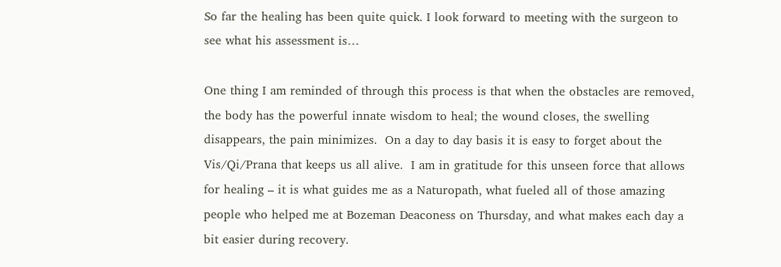So far the healing has been quite quick. I look forward to meeting with the surgeon to see what his assessment is…

One thing I am reminded of through this process is that when the obstacles are removed, the body has the powerful innate wisdom to heal; the wound closes, the swelling disappears, the pain minimizes.  On a day to day basis it is easy to forget about the Vis/Qi/Prana that keeps us all alive.  I am in gratitude for this unseen force that allows for healing – it is what guides me as a Naturopath, what fueled all of those amazing people who helped me at Bozeman Deaconess on Thursday, and what makes each day a bit easier during recovery.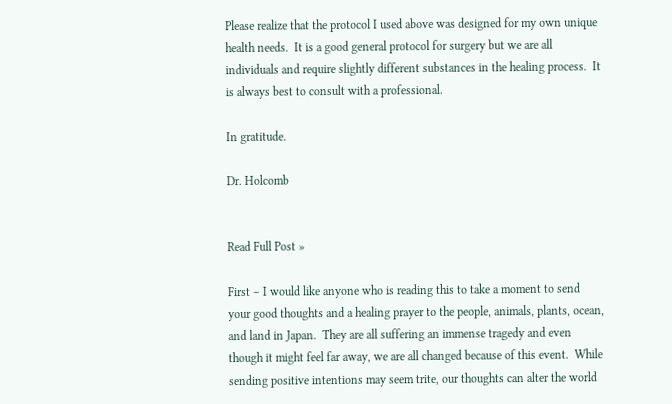Please realize that the protocol I used above was designed for my own unique health needs.  It is a good general protocol for surgery but we are all individuals and require slightly different substances in the healing process.  It is always best to consult with a professional.

In gratitude.

Dr. Holcomb


Read Full Post »

First – I would like anyone who is reading this to take a moment to send your good thoughts and a healing prayer to the people, animals, plants, ocean, and land in Japan.  They are all suffering an immense tragedy and even though it might feel far away, we are all changed because of this event.  While sending positive intentions may seem trite, our thoughts can alter the world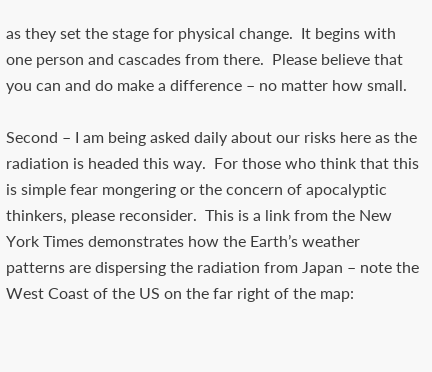as they set the stage for physical change.  It begins with one person and cascades from there.  Please believe that you can and do make a difference – no matter how small.

Second – I am being asked daily about our risks here as the radiation is headed this way.  For those who think that this is simple fear mongering or the concern of apocalyptic thinkers, please reconsider.  This is a link from the New York Times demonstrates how the Earth’s weather patterns are dispersing the radiation from Japan – note the West Coast of the US on the far right of the map: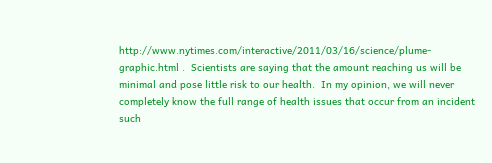http://www.nytimes.com/interactive/2011/03/16/science/plume-graphic.html .  Scientists are saying that the amount reaching us will be minimal and pose little risk to our health.  In my opinion, we will never completely know the full range of health issues that occur from an incident such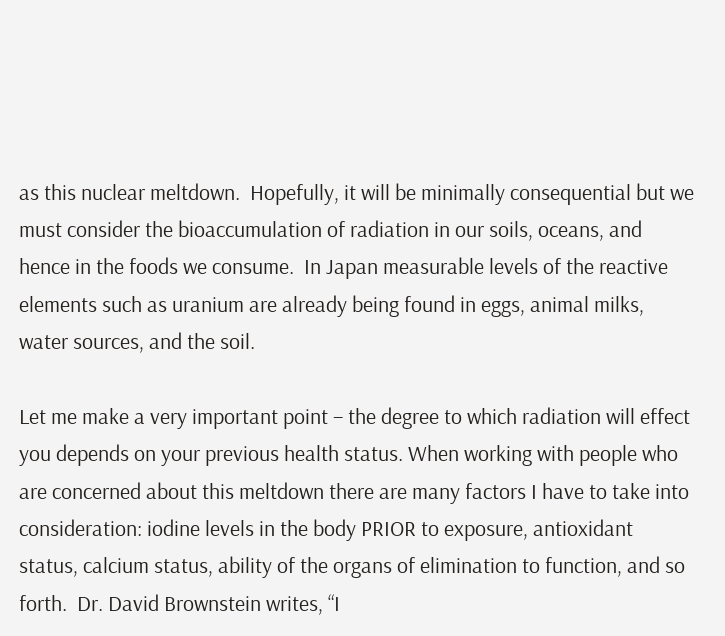as this nuclear meltdown.  Hopefully, it will be minimally consequential but we must consider the bioaccumulation of radiation in our soils, oceans, and hence in the foods we consume.  In Japan measurable levels of the reactive elements such as uranium are already being found in eggs, animal milks, water sources, and the soil.

Let me make a very important point – the degree to which radiation will effect you depends on your previous health status. When working with people who are concerned about this meltdown there are many factors I have to take into consideration: iodine levels in the body PRIOR to exposure, antioxidant status, calcium status, ability of the organs of elimination to function, and so forth.  Dr. David Brownstein writes, “I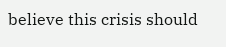believe this crisis should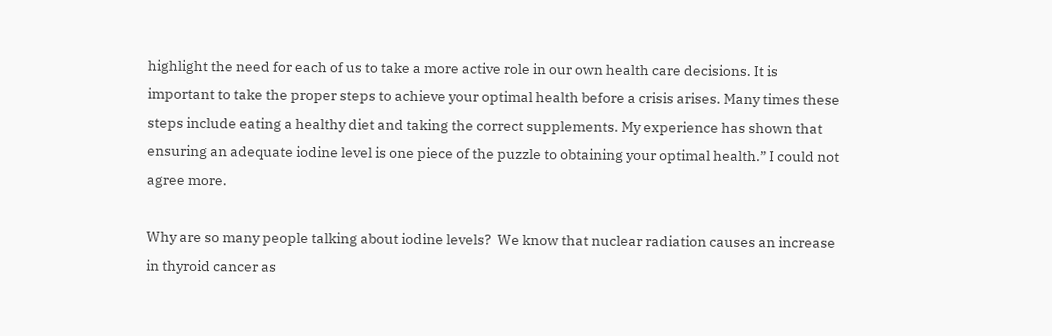highlight the need for each of us to take a more active role in our own health care decisions. It is important to take the proper steps to achieve your optimal health before a crisis arises. Many times these steps include eating a healthy diet and taking the correct supplements. My experience has shown that ensuring an adequate iodine level is one piece of the puzzle to obtaining your optimal health.” I could not agree more.

Why are so many people talking about iodine levels?  We know that nuclear radiation causes an increase in thyroid cancer as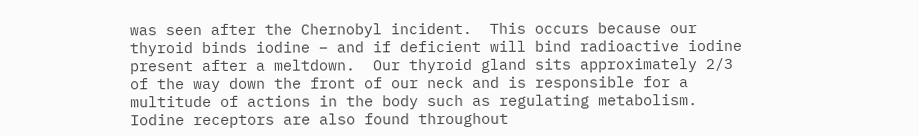was seen after the Chernobyl incident.  This occurs because our thyroid binds iodine – and if deficient will bind radioactive iodine present after a meltdown.  Our thyroid gland sits approximately 2/3 of the way down the front of our neck and is responsible for a multitude of actions in the body such as regulating metabolism.  Iodine receptors are also found throughout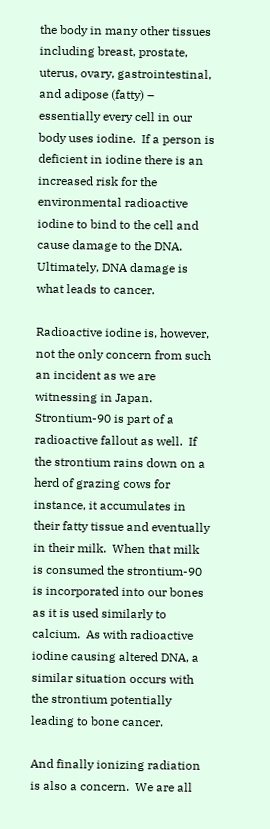the body in many other tissues including breast, prostate, uterus, ovary, gastrointestinal, and adipose (fatty) – essentially every cell in our body uses iodine.  If a person is deficient in iodine there is an increased risk for the environmental radioactive iodine to bind to the cell and cause damage to the DNA.  Ultimately, DNA damage is what leads to cancer.

Radioactive iodine is, however, not the only concern from such an incident as we are witnessing in Japan.  Strontium-90 is part of a radioactive fallout as well.  If the strontium rains down on a herd of grazing cows for instance, it accumulates in their fatty tissue and eventually in their milk.  When that milk is consumed the strontium-90 is incorporated into our bones as it is used similarly to calcium.  As with radioactive iodine causing altered DNA, a similar situation occurs with the strontium potentially leading to bone cancer.

And finally ionizing radiation is also a concern.  We are all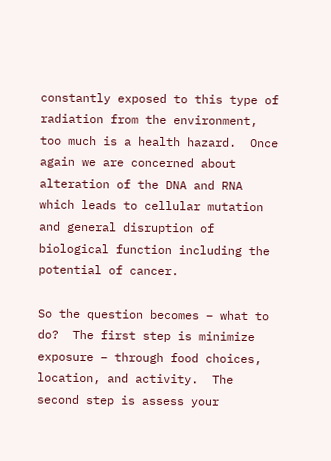constantly exposed to this type of radiation from the environment, too much is a health hazard.  Once again we are concerned about alteration of the DNA and RNA which leads to cellular mutation and general disruption of biological function including the potential of cancer.

So the question becomes – what to do?  The first step is minimize exposure – through food choices, location, and activity.  The second step is assess your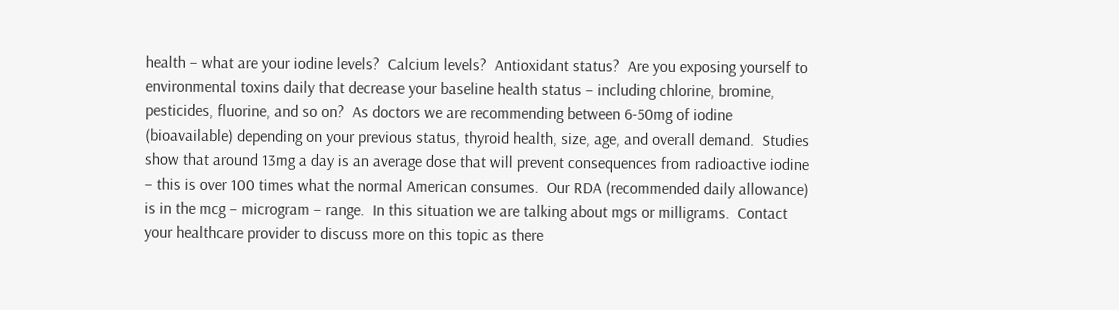health – what are your iodine levels?  Calcium levels?  Antioxidant status?  Are you exposing yourself to environmental toxins daily that decrease your baseline health status – including chlorine, bromine, pesticides, fluorine, and so on?  As doctors we are recommending between 6-50mg of iodine (bioavailable) depending on your previous status, thyroid health, size, age, and overall demand.  Studies show that around 13mg a day is an average dose that will prevent consequences from radioactive iodine – this is over 100 times what the normal American consumes.  Our RDA (recommended daily allowance) is in the mcg – microgram – range.  In this situation we are talking about mgs or milligrams.  Contact your healthcare provider to discuss more on this topic as there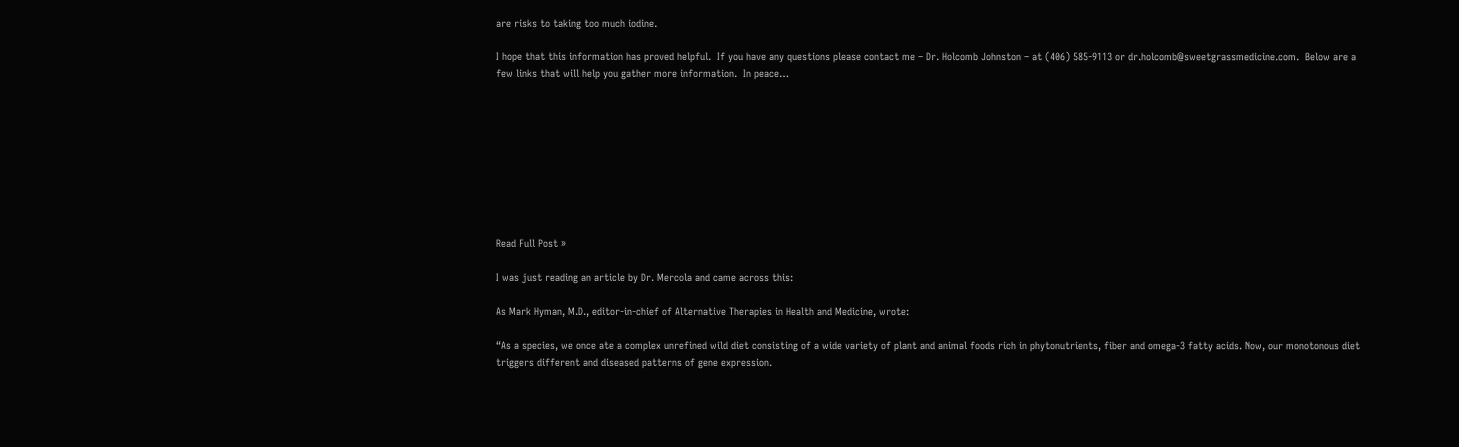are risks to taking too much iodine.

I hope that this information has proved helpful.  If you have any questions please contact me – Dr. Holcomb Johnston – at (406) 585-9113 or dr.holcomb@sweetgrassmedicine.com.  Below are a few links that will help you gather more information.  In peace…









Read Full Post »

I was just reading an article by Dr. Mercola and came across this:

As Mark Hyman, M.D., editor-in-chief of Alternative Therapies in Health and Medicine, wrote:

“As a species, we once ate a complex unrefined wild diet consisting of a wide variety of plant and animal foods rich in phytonutrients, fiber and omega-3 fatty acids. Now, our monotonous diet triggers different and diseased patterns of gene expression.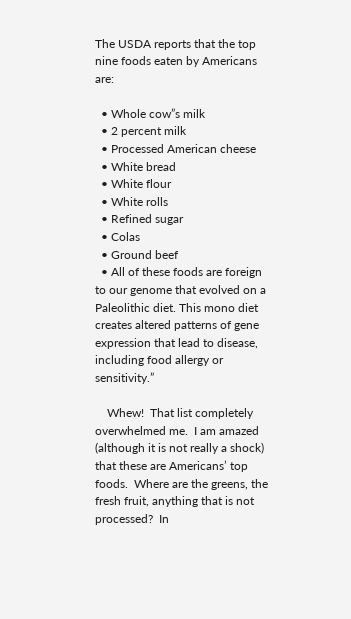The USDA reports that the top nine foods eaten by Americans are:

  • Whole cow”s milk
  • 2 percent milk
  • Processed American cheese
  • White bread
  • White flour
  • White rolls
  • Refined sugar
  • Colas
  • Ground beef
  • All of these foods are foreign to our genome that evolved on a Paleolithic diet. This mono diet creates altered patterns of gene expression that lead to disease, including food allergy or sensitivity.”

    Whew!  That list completely overwhelmed me.  I am amazed (although it is not really a shock) that these are Americans’ top foods.  Where are the greens, the fresh fruit, anything that is not processed?  In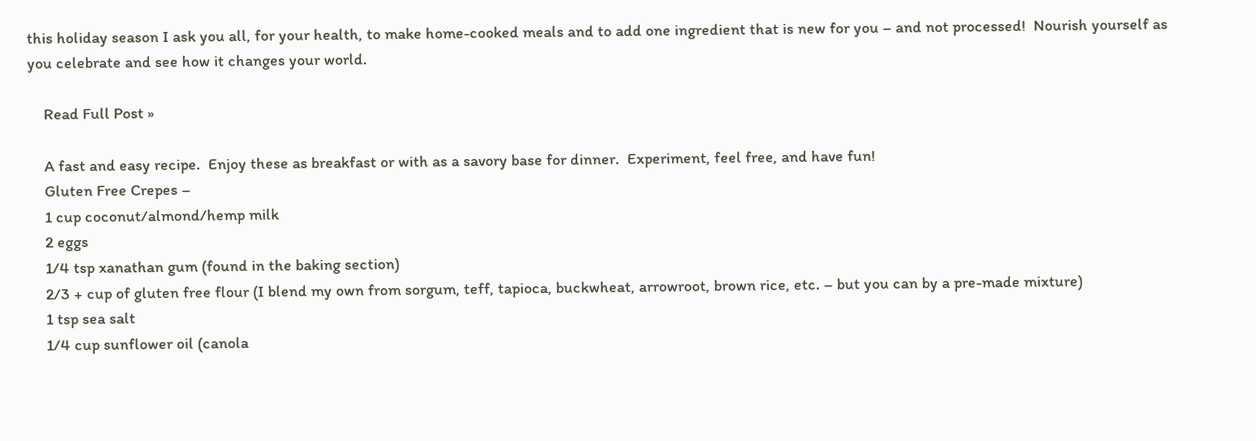this holiday season I ask you all, for your health, to make home-cooked meals and to add one ingredient that is new for you – and not processed!  Nourish yourself as you celebrate and see how it changes your world.

    Read Full Post »

    A fast and easy recipe.  Enjoy these as breakfast or with as a savory base for dinner.  Experiment, feel free, and have fun!
    Gluten Free Crepes –
    1 cup coconut/almond/hemp milk
    2 eggs
    1/4 tsp xanathan gum (found in the baking section)
    2/3 + cup of gluten free flour (I blend my own from sorgum, teff, tapioca, buckwheat, arrowroot, brown rice, etc. – but you can by a pre-made mixture)
    1 tsp sea salt
    1/4 cup sunflower oil (canola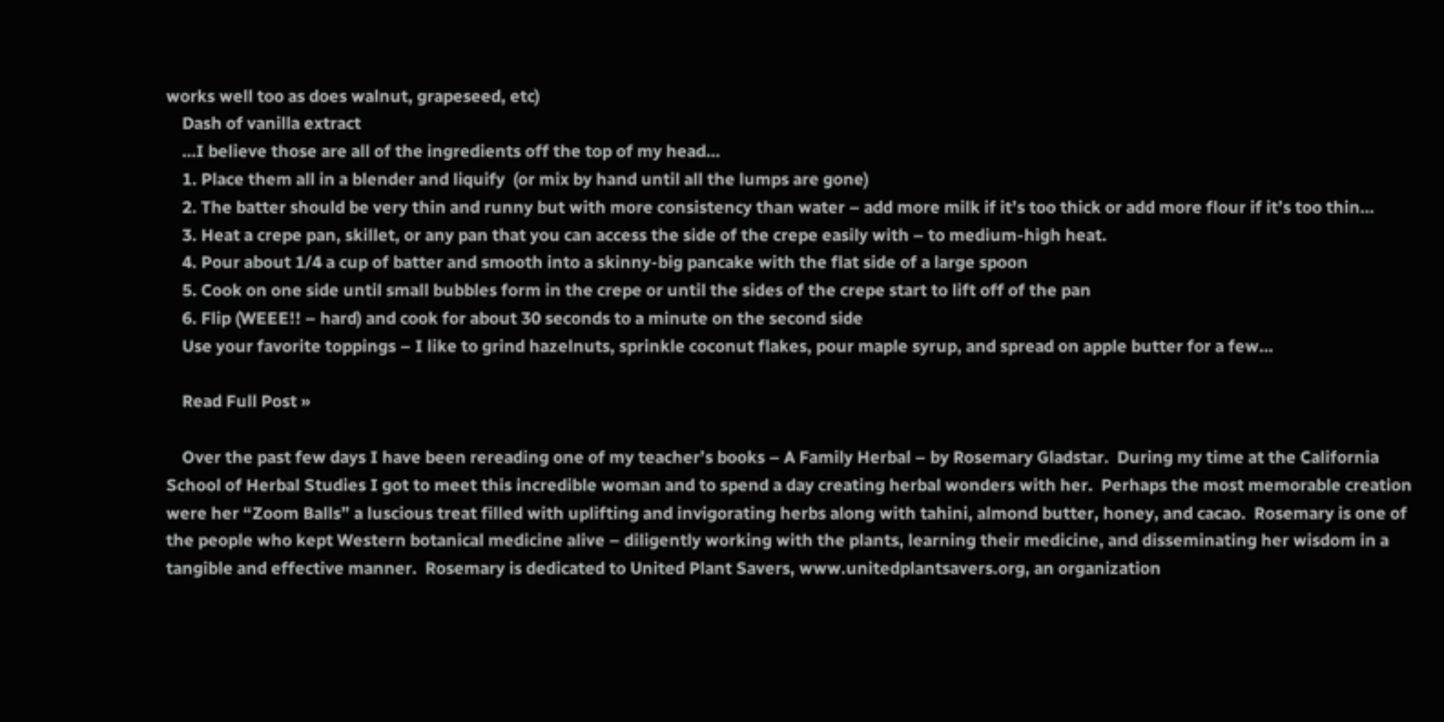works well too as does walnut, grapeseed, etc)
    Dash of vanilla extract
    …I believe those are all of the ingredients off the top of my head…
    1. Place them all in a blender and liquify  (or mix by hand until all the lumps are gone)
    2. The batter should be very thin and runny but with more consistency than water – add more milk if it’s too thick or add more flour if it’s too thin…
    3. Heat a crepe pan, skillet, or any pan that you can access the side of the crepe easily with – to medium-high heat.
    4. Pour about 1/4 a cup of batter and smooth into a skinny-big pancake with the flat side of a large spoon
    5. Cook on one side until small bubbles form in the crepe or until the sides of the crepe start to lift off of the pan
    6. Flip (WEEE!! – hard) and cook for about 30 seconds to a minute on the second side
    Use your favorite toppings – I like to grind hazelnuts, sprinkle coconut flakes, pour maple syrup, and spread on apple butter for a few…

    Read Full Post »

    Over the past few days I have been rereading one of my teacher’s books – A Family Herbal – by Rosemary Gladstar.  During my time at the California School of Herbal Studies I got to meet this incredible woman and to spend a day creating herbal wonders with her.  Perhaps the most memorable creation were her “Zoom Balls” a luscious treat filled with uplifting and invigorating herbs along with tahini, almond butter, honey, and cacao.  Rosemary is one of the people who kept Western botanical medicine alive – diligently working with the plants, learning their medicine, and disseminating her wisdom in a tangible and effective manner.  Rosemary is dedicated to United Plant Savers, www.unitedplantsavers.org, an organization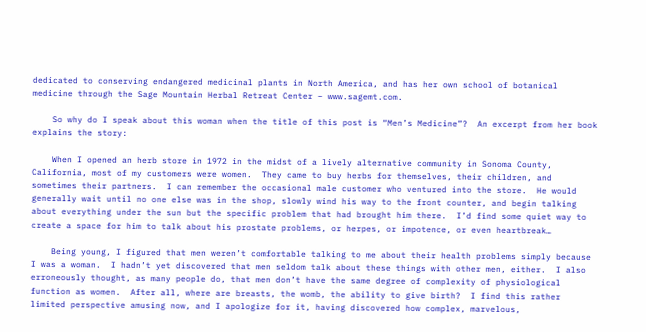dedicated to conserving endangered medicinal plants in North America, and has her own school of botanical medicine through the Sage Mountain Herbal Retreat Center – www.sagemt.com.

    So why do I speak about this woman when the title of this post is “Men’s Medicine”?  An excerpt from her book explains the story:

    When I opened an herb store in 1972 in the midst of a lively alternative community in Sonoma County, California, most of my customers were women.  They came to buy herbs for themselves, their children, and sometimes their partners.  I can remember the occasional male customer who ventured into the store.  He would generally wait until no one else was in the shop, slowly wind his way to the front counter, and begin talking about everything under the sun but the specific problem that had brought him there.  I’d find some quiet way to create a space for him to talk about his prostate problems, or herpes, or impotence, or even heartbreak…

    Being young, I figured that men weren’t comfortable talking to me about their health problems simply because I was a woman.  I hadn’t yet discovered that men seldom talk about these things with other men, either.  I also erroneously thought, as many people do, that men don’t have the same degree of complexity of physiological function as women.  After all, where are breasts, the womb, the ability to give birth?  I find this rather limited perspective amusing now, and I apologize for it, having discovered how complex, marvelous,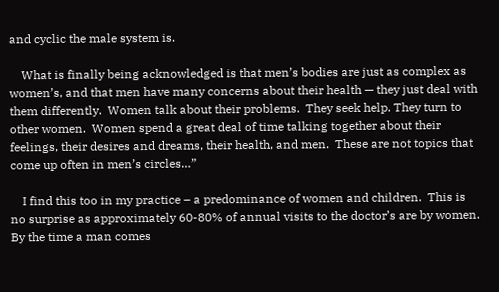and cyclic the male system is.

    What is finally being acknowledged is that men’s bodies are just as complex as women’s, and that men have many concerns about their health — they just deal with them differently.  Women talk about their problems.  They seek help. They turn to other women.  Women spend a great deal of time talking together about their feelings, their desires and dreams, their health, and men.  These are not topics that come up often in men’s circles…”

    I find this too in my practice – a predominance of women and children.  This is no surprise as approximately 60-80% of annual visits to the doctor’s are by women.  By the time a man comes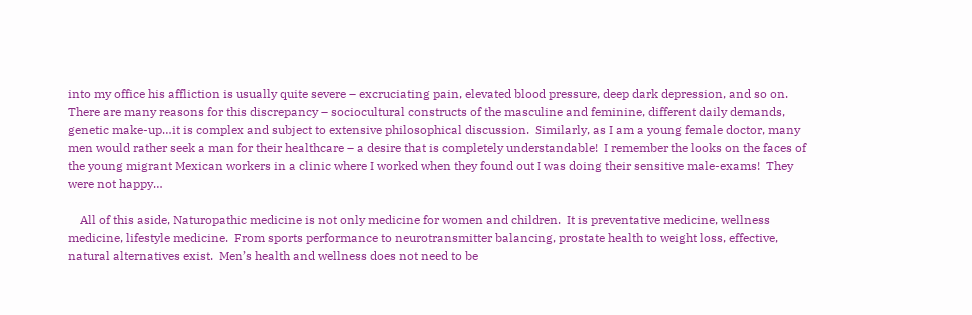into my office his affliction is usually quite severe – excruciating pain, elevated blood pressure, deep dark depression, and so on.  There are many reasons for this discrepancy – sociocultural constructs of the masculine and feminine, different daily demands, genetic make-up…it is complex and subject to extensive philosophical discussion.  Similarly, as I am a young female doctor, many men would rather seek a man for their healthcare – a desire that is completely understandable!  I remember the looks on the faces of the young migrant Mexican workers in a clinic where I worked when they found out I was doing their sensitive male-exams!  They were not happy…

    All of this aside, Naturopathic medicine is not only medicine for women and children.  It is preventative medicine, wellness medicine, lifestyle medicine.  From sports performance to neurotransmitter balancing, prostate health to weight loss, effective, natural alternatives exist.  Men’s health and wellness does not need to be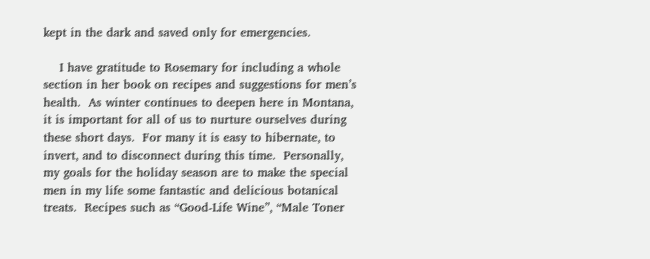kept in the dark and saved only for emergencies.

    I have gratitude to Rosemary for including a whole section in her book on recipes and suggestions for men’s health.  As winter continues to deepen here in Montana, it is important for all of us to nurture ourselves during these short days.  For many it is easy to hibernate, to invert, and to disconnect during this time.  Personally, my goals for the holiday season are to make the special men in my life some fantastic and delicious botanical treats.  Recipes such as “Good-Life Wine”, “Male Toner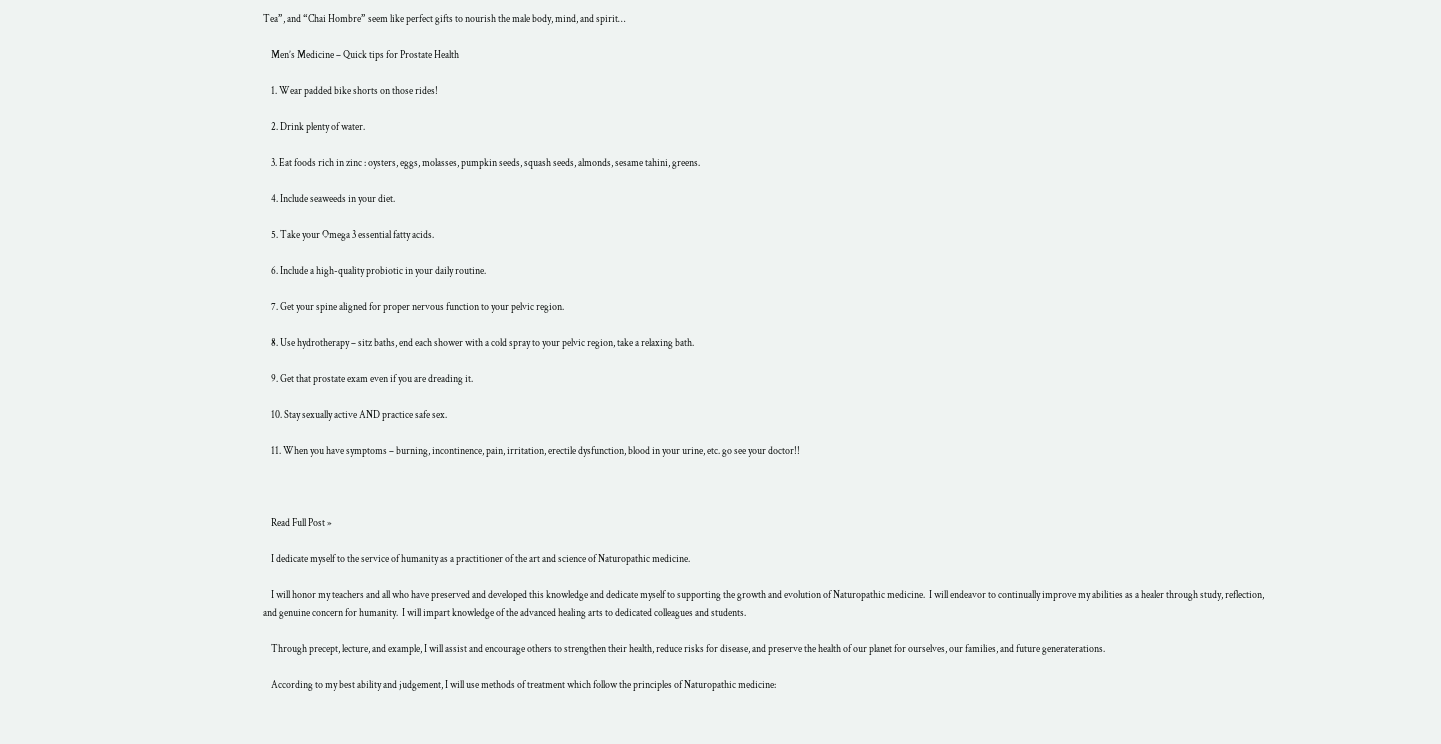Tea”, and “Chai Hombre” seem like perfect gifts to nourish the male body, mind, and spirit…

    Men’s Medicine – Quick tips for Prostate Health

    1. Wear padded bike shorts on those rides!

    2. Drink plenty of water.

    3. Eat foods rich in zinc : oysters, eggs, molasses, pumpkin seeds, squash seeds, almonds, sesame tahini, greens.

    4. Include seaweeds in your diet.

    5. Take your Omega 3 essential fatty acids.

    6. Include a high-quality probiotic in your daily routine.

    7. Get your spine aligned for proper nervous function to your pelvic region.

    8. Use hydrotherapy – sitz baths, end each shower with a cold spray to your pelvic region, take a relaxing bath.

    9. Get that prostate exam even if you are dreading it.

    10. Stay sexually active AND practice safe sex.

    11. When you have symptoms – burning, incontinence, pain, irritation, erectile dysfunction, blood in your urine, etc. go see your doctor!!



    Read Full Post »

    I dedicate myself to the service of humanity as a practitioner of the art and science of Naturopathic medicine.

    I will honor my teachers and all who have preserved and developed this knowledge and dedicate myself to supporting the growth and evolution of Naturopathic medicine.  I will endeavor to continually improve my abilities as a healer through study, reflection, and genuine concern for humanity.  I will impart knowledge of the advanced healing arts to dedicated colleagues and students.

    Through precept, lecture, and example, I will assist and encourage others to strengthen their health, reduce risks for disease, and preserve the health of our planet for ourselves, our families, and future generaterations.

    According to my best ability and judgement, I will use methods of treatment which follow the principles of Naturopathic medicine: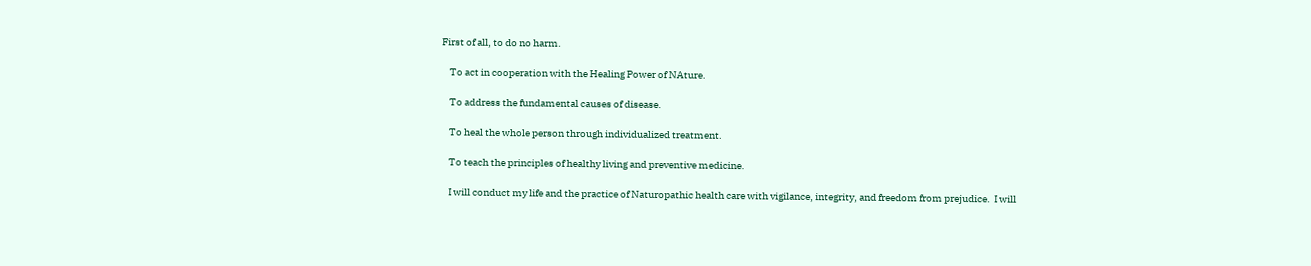First of all, to do no harm.

    To act in cooperation with the Healing Power of NAture.

    To address the fundamental causes of disease.

    To heal the whole person through individualized treatment.

    To teach the principles of healthy living and preventive medicine.

    I will conduct my life and the practice of Naturopathic health care with vigilance, integrity, and freedom from prejudice.  I will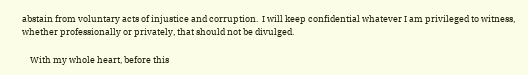abstain from voluntary acts of injustice and corruption.  I will keep confidential whatever I am privileged to witness, whether professionally or privately, that should not be divulged.

    With my whole heart, before this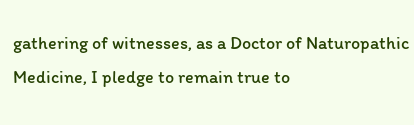gathering of witnesses, as a Doctor of Naturopathic Medicine, I pledge to remain true to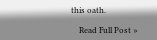this oath.

    Read Full Post »